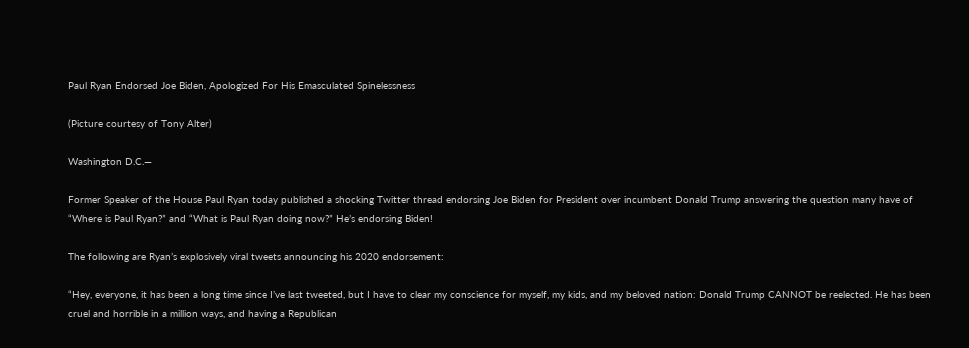Paul Ryan Endorsed Joe Biden, Apologized For His Emasculated Spinelessness

(Picture courtesy of Tony Alter)

Washington D.C.—

Former Speaker of the House Paul Ryan today published a shocking Twitter thread endorsing Joe Biden for President over incumbent Donald Trump answering the question many have of “Where is Paul Ryan?” and “What is Paul Ryan doing now?” He’s endorsing Biden!

The following are Ryan’s explosively viral tweets announcing his 2020 endorsement:

“Hey, everyone, it has been a long time since I’ve last tweeted, but I have to clear my conscience for myself, my kids, and my beloved nation: Donald Trump CANNOT be reelected. He has been cruel and horrible in a million ways, and having a Republican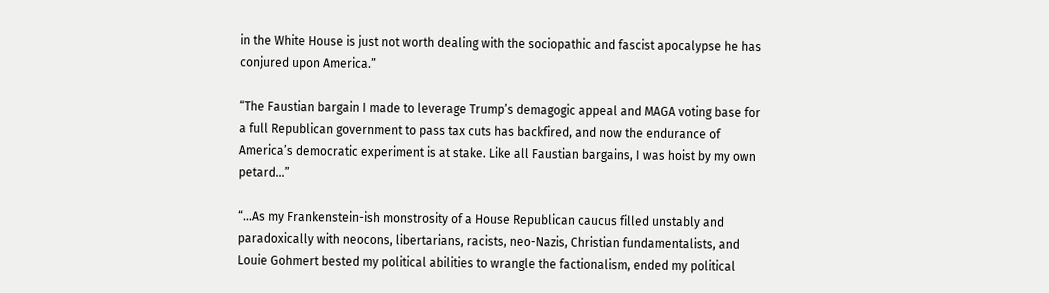in the White House is just not worth dealing with the sociopathic and fascist apocalypse he has conjured upon America.”

“The Faustian bargain I made to leverage Trump’s demagogic appeal and MAGA voting base for a full Republican government to pass tax cuts has backfired, and now the endurance of America’s democratic experiment is at stake. Like all Faustian bargains, I was hoist by my own petard…”

“…As my Frankenstein-ish monstrosity of a House Republican caucus filled unstably and paradoxically with neocons, libertarians, racists, neo-Nazis, Christian fundamentalists, and Louie Gohmert bested my political abilities to wrangle the factionalism, ended my political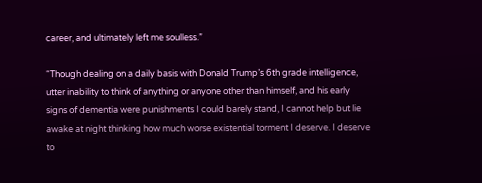career, and ultimately left me soulless.”

“Though dealing on a daily basis with Donald Trump’s 6th grade intelligence, utter inability to think of anything or anyone other than himself, and his early signs of dementia were punishments I could barely stand, I cannot help but lie awake at night thinking how much worse existential torment I deserve. I deserve to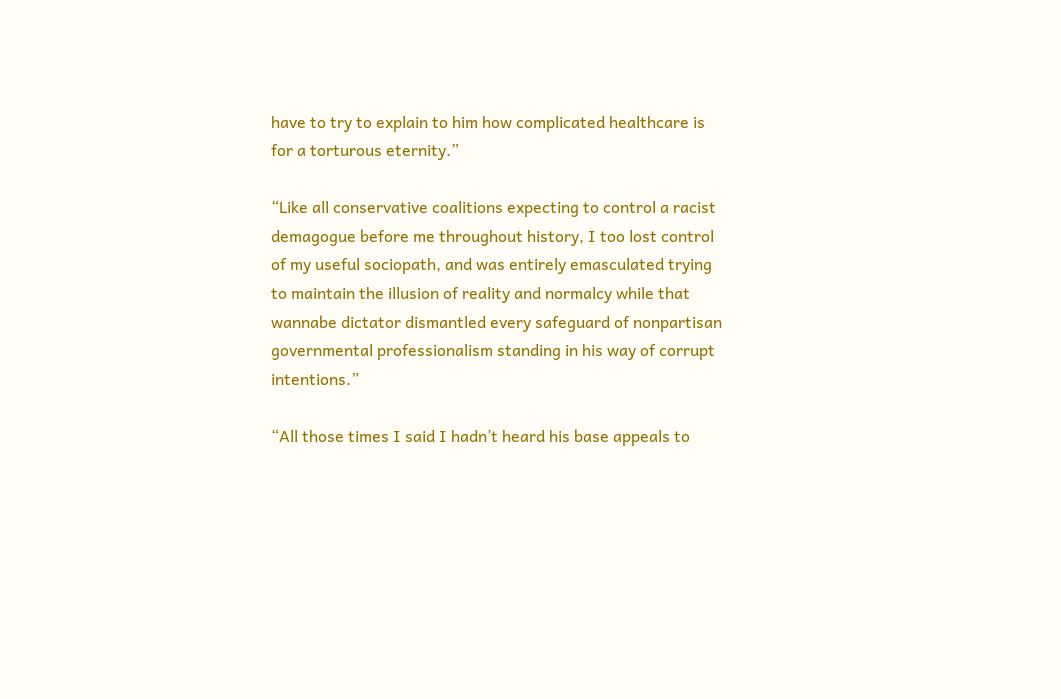have to try to explain to him how complicated healthcare is for a torturous eternity.”

“Like all conservative coalitions expecting to control a racist demagogue before me throughout history, I too lost control of my useful sociopath, and was entirely emasculated trying to maintain the illusion of reality and normalcy while that wannabe dictator dismantled every safeguard of nonpartisan governmental professionalism standing in his way of corrupt intentions.”

“All those times I said I hadn’t heard his base appeals to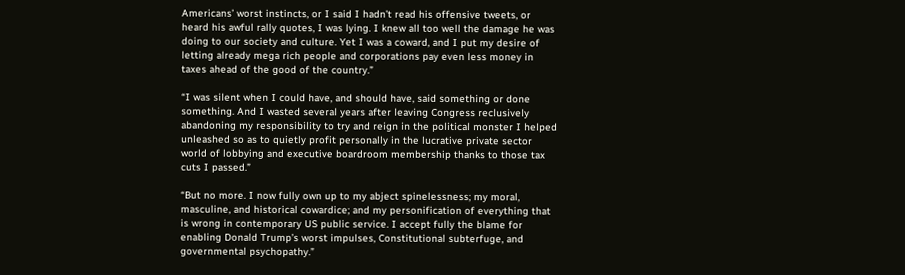Americans’ worst instincts, or I said I hadn’t read his offensive tweets, or heard his awful rally quotes, I was lying. I knew all too well the damage he was doing to our society and culture. Yet I was a coward, and I put my desire of letting already mega rich people and corporations pay even less money in taxes ahead of the good of the country.”

“I was silent when I could have, and should have, said something or done something. And I wasted several years after leaving Congress reclusively abandoning my responsibility to try and reign in the political monster I helped unleashed so as to quietly profit personally in the lucrative private sector world of lobbying and executive boardroom membership thanks to those tax cuts I passed.”

“But no more. I now fully own up to my abject spinelessness; my moral, masculine, and historical cowardice; and my personification of everything that is wrong in contemporary US public service. I accept fully the blame for enabling Donald Trump’s worst impulses, Constitutional subterfuge, and governmental psychopathy.”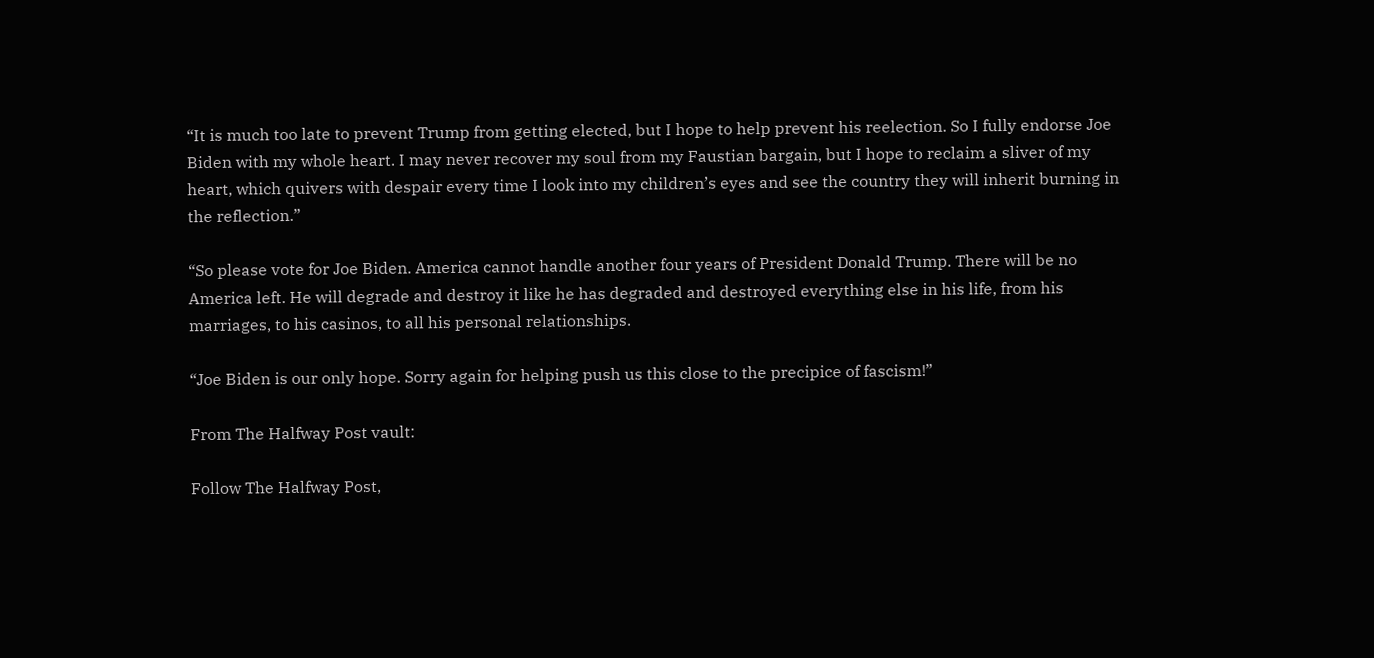“It is much too late to prevent Trump from getting elected, but I hope to help prevent his reelection. So I fully endorse Joe Biden with my whole heart. I may never recover my soul from my Faustian bargain, but I hope to reclaim a sliver of my heart, which quivers with despair every time I look into my children’s eyes and see the country they will inherit burning in the reflection.”

“So please vote for Joe Biden. America cannot handle another four years of President Donald Trump. There will be no America left. He will degrade and destroy it like he has degraded and destroyed everything else in his life, from his marriages, to his casinos, to all his personal relationships.

“Joe Biden is our only hope. Sorry again for helping push us this close to the precipice of fascism!”

From The Halfway Post vault:

Follow The Halfway Post,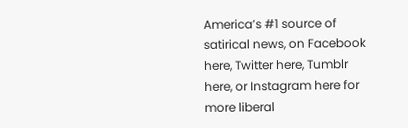America’s #1 source of satirical news, on Facebook here, Twitter here, Tumblr here, or Instagram here for more liberal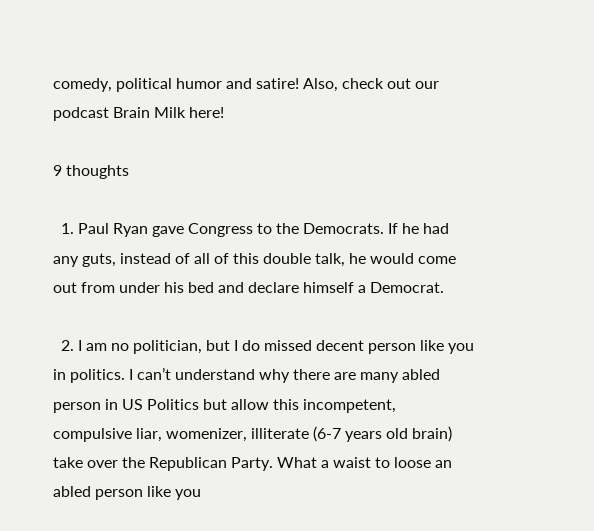comedy, political humor and satire! Also, check out our podcast Brain Milk here!

9 thoughts

  1. Paul Ryan gave Congress to the Democrats. If he had any guts, instead of all of this double talk, he would come out from under his bed and declare himself a Democrat.

  2. I am no politician, but I do missed decent person like you in politics. I can’t understand why there are many abled person in US Politics but allow this incompetent, compulsive liar, womenizer, illiterate (6-7 years old brain) take over the Republican Party. What a waist to loose an abled person like you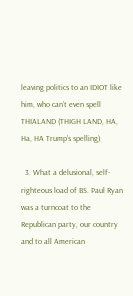leaving politics to an IDIOT like him, who can’t even spell THIALAND (THIGH LAND, HA, Ha, HA Trump’s spelling)

  3. What a delusional, self-righteous load of BS. Paul Ryan was a turncoat to the Republican party, our country and to all American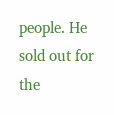people. He sold out for the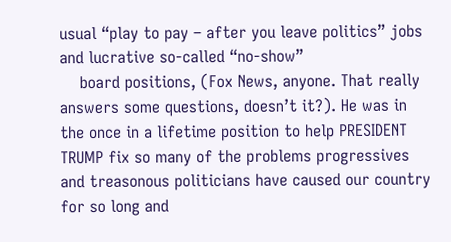usual “play to pay – after you leave politics” jobs and lucrative so-called “no-show”
    board positions, (Fox News, anyone. That really answers some questions, doesn’t it?). He was in the once in a lifetime position to help PRESIDENT TRUMP fix so many of the problems progressives and treasonous politicians have caused our country for so long and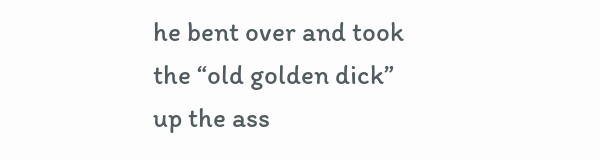he bent over and took the “old golden dick” up the ass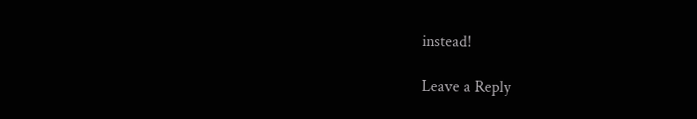instead!

Leave a Reply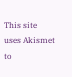This site uses Akismet to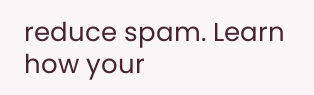reduce spam. Learn how your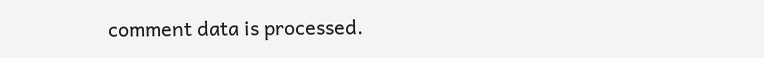comment data is processed.